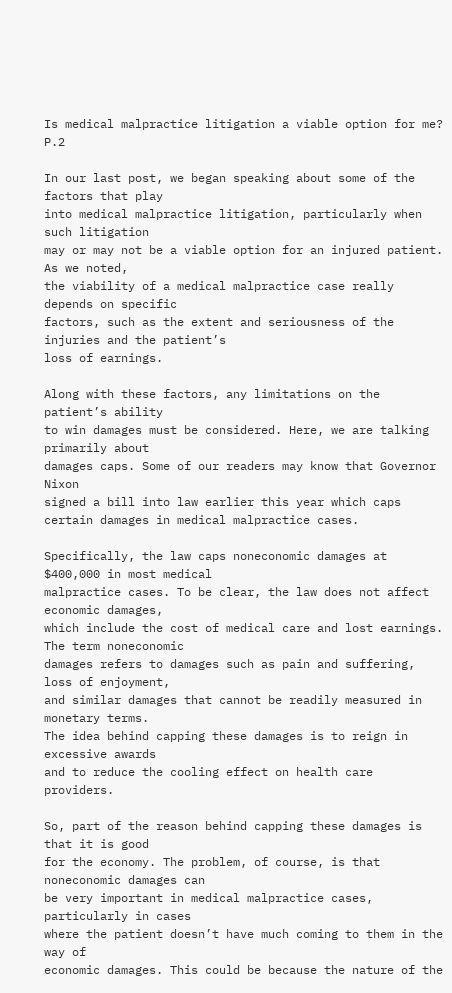Is medical malpractice litigation a viable option for me? P.2

In our last post, we began speaking about some of the factors that play
into medical malpractice litigation, particularly when such litigation
may or may not be a viable option for an injured patient. As we noted,
the viability of a medical malpractice case really depends on specific
factors, such as the extent and seriousness of the injuries and the patient’s
loss of earnings.

Along with these factors, any limitations on the patient’s ability
to win damages must be considered. Here, we are talking primarily about
damages caps. Some of our readers may know that Governor Nixon
signed a bill into law earlier this year which caps certain damages in medical malpractice cases.

Specifically, the law caps noneconomic damages at $400,000 in most medical
malpractice cases. To be clear, the law does not affect economic damages,
which include the cost of medical care and lost earnings. The term noneconomic
damages refers to damages such as pain and suffering, loss of enjoyment,
and similar damages that cannot be readily measured in monetary terms.
The idea behind capping these damages is to reign in excessive awards
and to reduce the cooling effect on health care providers.

So, part of the reason behind capping these damages is that it is good
for the economy. The problem, of course, is that noneconomic damages can
be very important in medical malpractice cases, particularly in cases
where the patient doesn’t have much coming to them in the way of
economic damages. This could be because the nature of the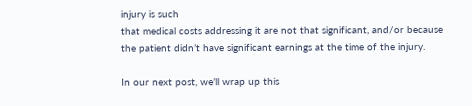injury is such
that medical costs addressing it are not that significant, and/or because
the patient didn’t have significant earnings at the time of the injury.

In our next post, we’ll wrap up this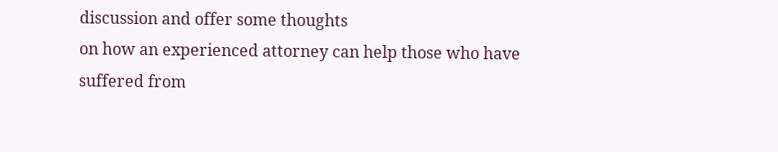discussion and offer some thoughts
on how an experienced attorney can help those who have
suffered from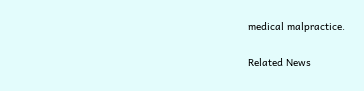medical malpractice.


Related News